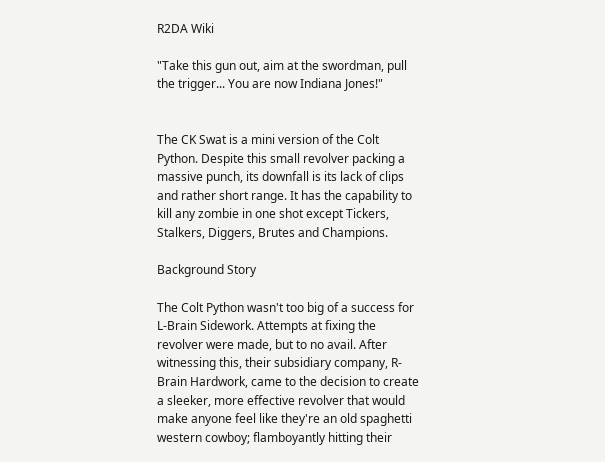R2DA Wiki

"Take this gun out, aim at the swordman, pull the trigger... You are now Indiana Jones!"


The CK Swat is a mini version of the Colt Python. Despite this small revolver packing a massive punch, its downfall is its lack of clips and rather short range. It has the capability to kill any zombie in one shot except Tickers, Stalkers, Diggers, Brutes and Champions.

Background Story

The Colt Python wasn't too big of a success for L-Brain Sidework. Attempts at fixing the revolver were made, but to no avail. After witnessing this, their subsidiary company, R-Brain Hardwork, came to the decision to create a sleeker, more effective revolver that would make anyone feel like they're an old spaghetti western cowboy; flamboyantly hitting their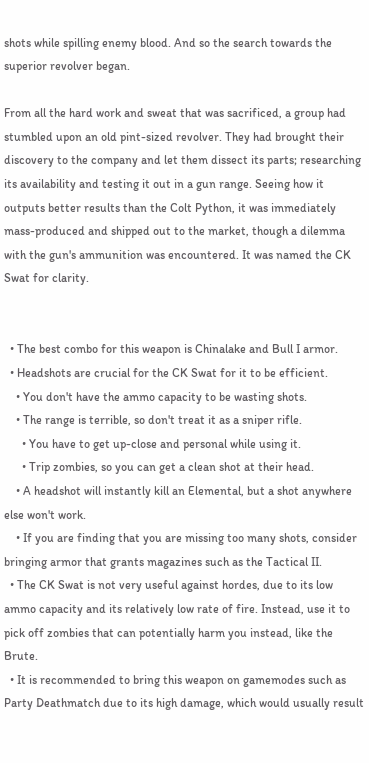shots while spilling enemy blood. And so the search towards the superior revolver began.

From all the hard work and sweat that was sacrificed, a group had stumbled upon an old pint-sized revolver. They had brought their discovery to the company and let them dissect its parts; researching its availability and testing it out in a gun range. Seeing how it outputs better results than the Colt Python, it was immediately mass-produced and shipped out to the market, though a dilemma with the gun's ammunition was encountered. It was named the CK Swat for clarity.


  • The best combo for this weapon is Chinalake and Bull I armor.
  • Headshots are crucial for the CK Swat for it to be efficient.
    • You don't have the ammo capacity to be wasting shots.
    • The range is terrible, so don't treat it as a sniper rifle.
      • You have to get up-close and personal while using it.
      • Trip zombies, so you can get a clean shot at their head.
    • A headshot will instantly kill an Elemental, but a shot anywhere else won't work.
    • If you are finding that you are missing too many shots, consider bringing armor that grants magazines such as the Tactical II.
  • The CK Swat is not very useful against hordes, due to its low ammo capacity and its relatively low rate of fire. Instead, use it to pick off zombies that can potentially harm you instead, like the Brute.
  • It is recommended to bring this weapon on gamemodes such as Party Deathmatch due to its high damage, which would usually result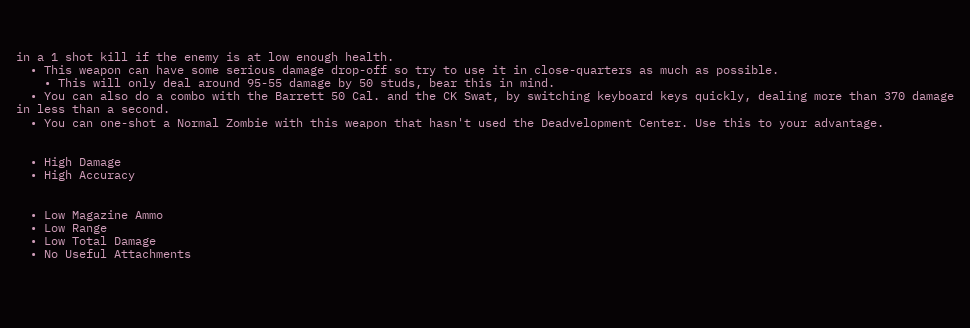in a 1 shot kill if the enemy is at low enough health.
  • This weapon can have some serious damage drop-off so try to use it in close-quarters as much as possible.
    • This will only deal around 95-55 damage by 50 studs, bear this in mind.
  • You can also do a combo with the Barrett 50 Cal. and the CK Swat, by switching keyboard keys quickly, dealing more than 370 damage in less than a second.
  • You can one-shot a Normal Zombie with this weapon that hasn't used the Deadvelopment Center. Use this to your advantage.


  • High Damage
  • High Accuracy


  • Low Magazine Ammo
  • Low Range
  • Low Total Damage
  • No Useful Attachments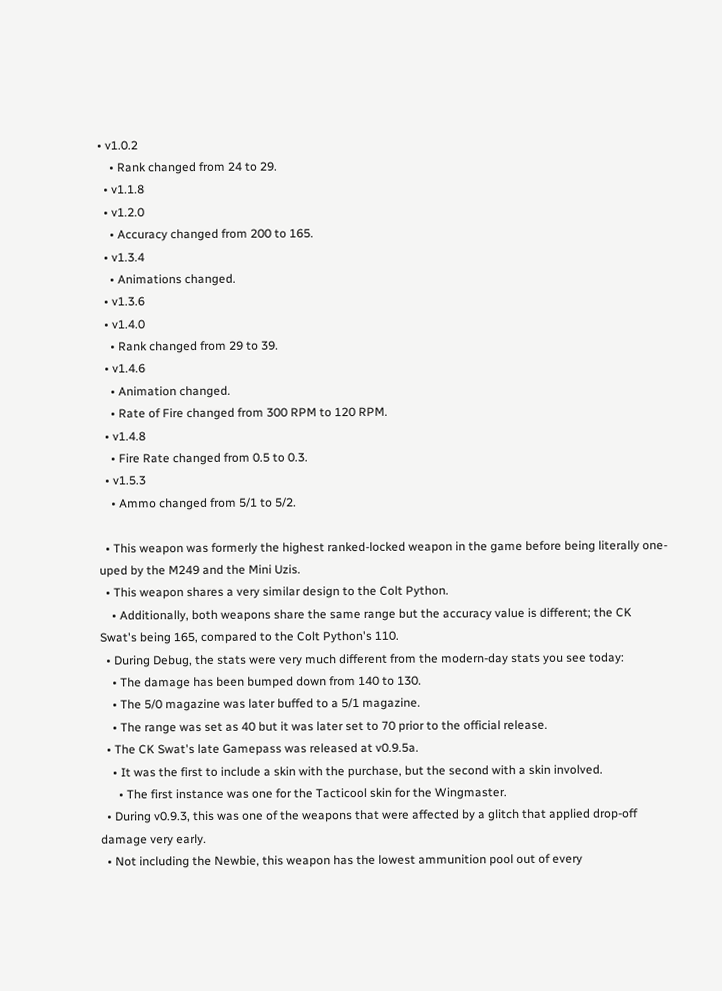• v1.0.2
    • Rank changed from 24 to 29.
  • v1.1.8
  • v1.2.0
    • Accuracy changed from 200 to 165.
  • v1.3.4
    • Animations changed.
  • v1.3.6
  • v1.4.0
    • Rank changed from 29 to 39.
  • v1.4.6
    • Animation changed.
    • Rate of Fire changed from 300 RPM to 120 RPM.
  • v1.4.8
    • Fire Rate changed from 0.5 to 0.3.
  • v1.5.3
    • Ammo changed from 5/1 to 5/2.

  • This weapon was formerly the highest ranked-locked weapon in the game before being literally one-uped by the M249 and the Mini Uzis.
  • This weapon shares a very similar design to the Colt Python.
    • Additionally, both weapons share the same range but the accuracy value is different; the CK Swat's being 165, compared to the Colt Python's 110.
  • During Debug, the stats were very much different from the modern-day stats you see today:
    • The damage has been bumped down from 140 to 130.
    • The 5/0 magazine was later buffed to a 5/1 magazine.
    • The range was set as 40 but it was later set to 70 prior to the official release.
  • The CK Swat's late Gamepass was released at v0.9.5a.
    • It was the first to include a skin with the purchase, but the second with a skin involved.
      • The first instance was one for the Tacticool skin for the Wingmaster.
  • During v0.9.3, this was one of the weapons that were affected by a glitch that applied drop-off damage very early.
  • Not including the Newbie, this weapon has the lowest ammunition pool out of every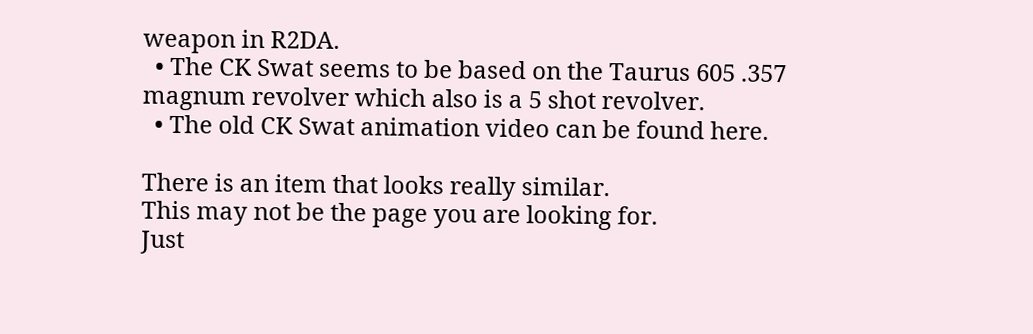weapon in R2DA.
  • The CK Swat seems to be based on the Taurus 605 .357 magnum revolver which also is a 5 shot revolver.
  • The old CK Swat animation video can be found here.

There is an item that looks really similar.
This may not be the page you are looking for.
Just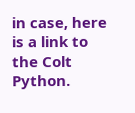in case, here is a link to the Colt Python.